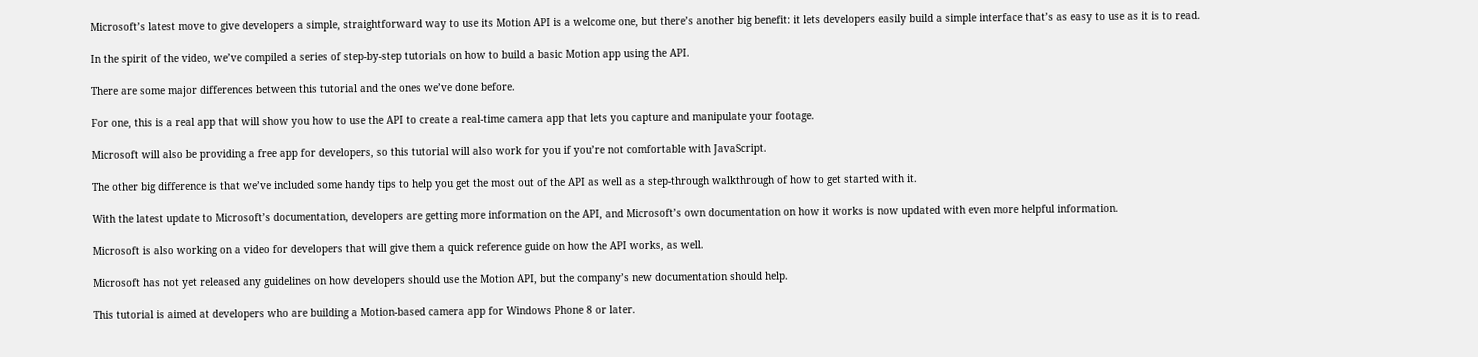Microsoft’s latest move to give developers a simple, straightforward way to use its Motion API is a welcome one, but there’s another big benefit: it lets developers easily build a simple interface that’s as easy to use as it is to read.

In the spirit of the video, we’ve compiled a series of step-by-step tutorials on how to build a basic Motion app using the API.

There are some major differences between this tutorial and the ones we’ve done before.

For one, this is a real app that will show you how to use the API to create a real-time camera app that lets you capture and manipulate your footage.

Microsoft will also be providing a free app for developers, so this tutorial will also work for you if you’re not comfortable with JavaScript.

The other big difference is that we’ve included some handy tips to help you get the most out of the API as well as a step-through walkthrough of how to get started with it.

With the latest update to Microsoft’s documentation, developers are getting more information on the API, and Microsoft’s own documentation on how it works is now updated with even more helpful information.

Microsoft is also working on a video for developers that will give them a quick reference guide on how the API works, as well.

Microsoft has not yet released any guidelines on how developers should use the Motion API, but the company’s new documentation should help.

This tutorial is aimed at developers who are building a Motion-based camera app for Windows Phone 8 or later.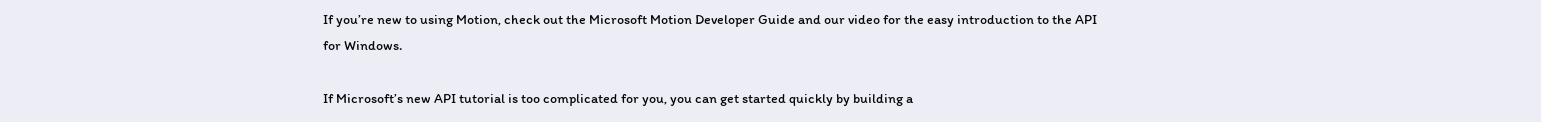If you’re new to using Motion, check out the Microsoft Motion Developer Guide and our video for the easy introduction to the API for Windows.

If Microsoft’s new API tutorial is too complicated for you, you can get started quickly by building a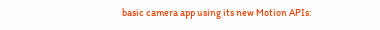basic camera app using its new Motion APIs: